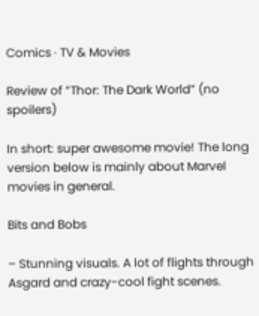Comics · TV & Movies

Review of “Thor: The Dark World” (no spoilers)

In short: super awesome movie! The long version below is mainly about Marvel movies in general.

Bits and Bobs

– Stunning visuals. A lot of flights through Asgard and crazy-cool fight scenes.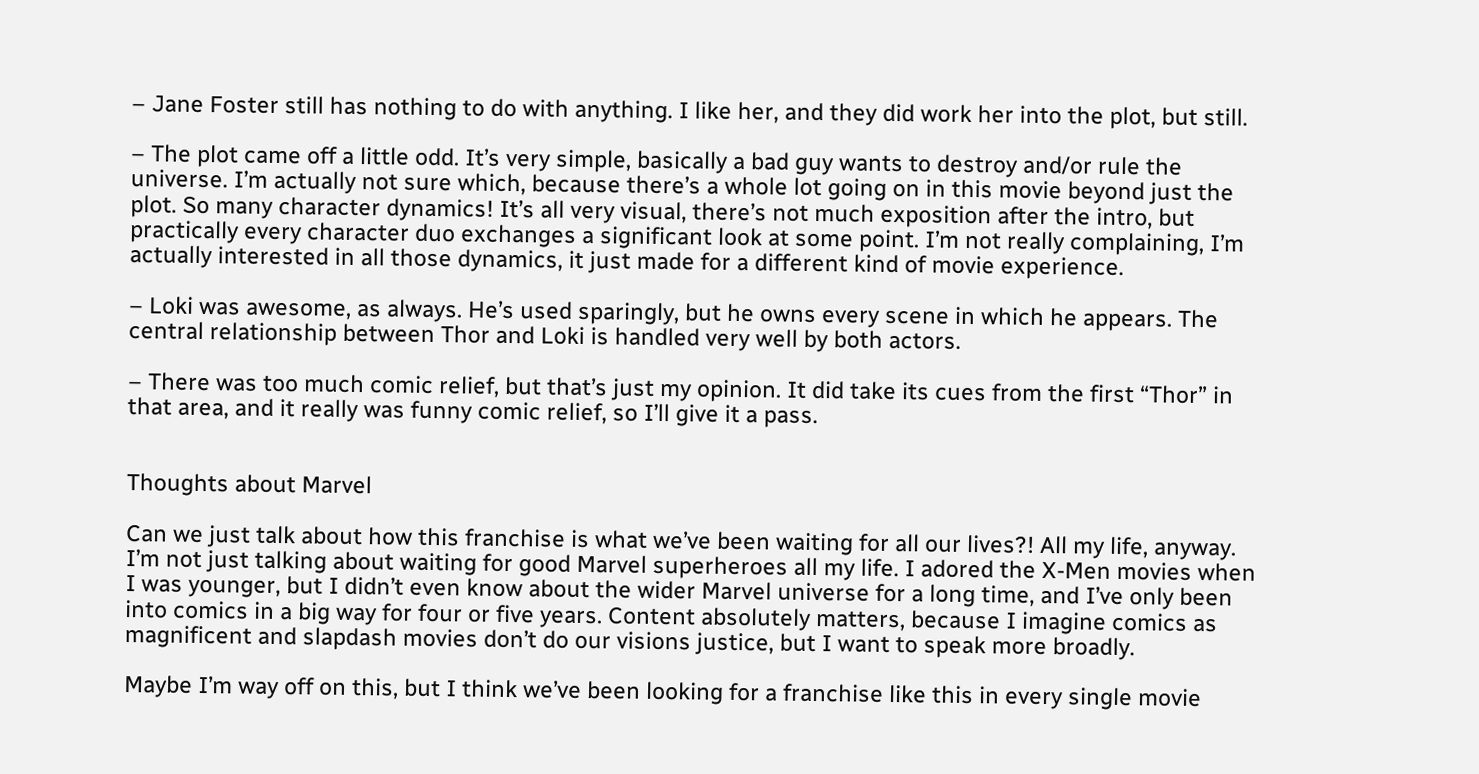– Jane Foster still has nothing to do with anything. I like her, and they did work her into the plot, but still.

– The plot came off a little odd. It’s very simple, basically a bad guy wants to destroy and/or rule the universe. I’m actually not sure which, because there’s a whole lot going on in this movie beyond just the plot. So many character dynamics! It’s all very visual, there’s not much exposition after the intro, but practically every character duo exchanges a significant look at some point. I’m not really complaining, I’m actually interested in all those dynamics, it just made for a different kind of movie experience.

– Loki was awesome, as always. He’s used sparingly, but he owns every scene in which he appears. The central relationship between Thor and Loki is handled very well by both actors.

– There was too much comic relief, but that’s just my opinion. It did take its cues from the first “Thor” in that area, and it really was funny comic relief, so I’ll give it a pass.


Thoughts about Marvel

Can we just talk about how this franchise is what we’ve been waiting for all our lives?! All my life, anyway. I’m not just talking about waiting for good Marvel superheroes all my life. I adored the X-Men movies when I was younger, but I didn’t even know about the wider Marvel universe for a long time, and I’ve only been into comics in a big way for four or five years. Content absolutely matters, because I imagine comics as magnificent and slapdash movies don’t do our visions justice, but I want to speak more broadly.

Maybe I’m way off on this, but I think we’ve been looking for a franchise like this in every single movie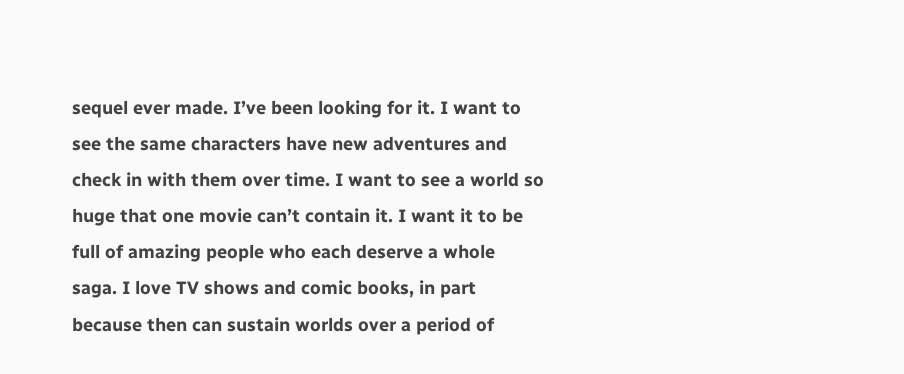sequel ever made. I’ve been looking for it. I want to see the same characters have new adventures and check in with them over time. I want to see a world so huge that one movie can’t contain it. I want it to be full of amazing people who each deserve a whole saga. I love TV shows and comic books, in part because then can sustain worlds over a period of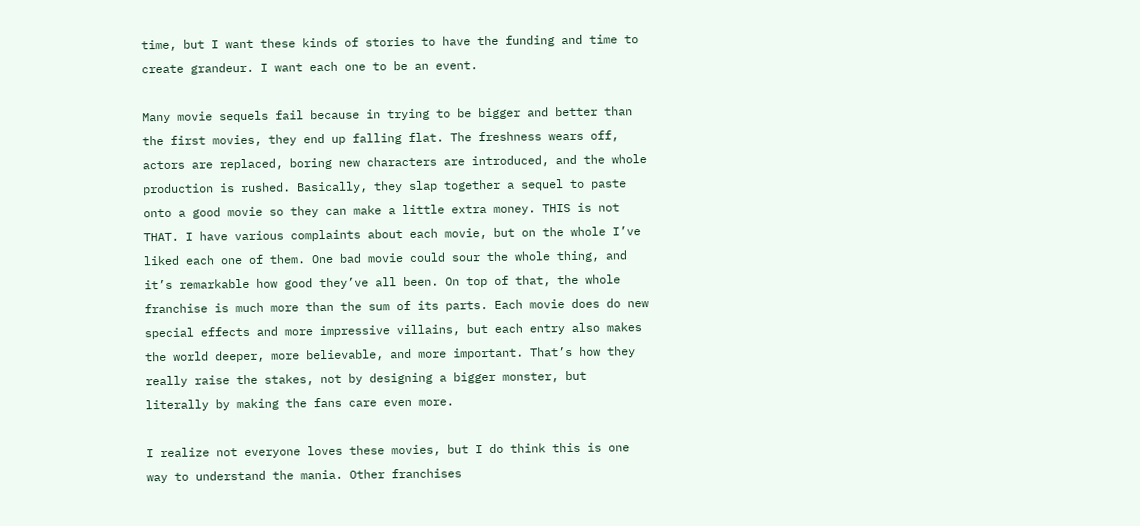time, but I want these kinds of stories to have the funding and time to create grandeur. I want each one to be an event.

Many movie sequels fail because in trying to be bigger and better than the first movies, they end up falling flat. The freshness wears off, actors are replaced, boring new characters are introduced, and the whole production is rushed. Basically, they slap together a sequel to paste onto a good movie so they can make a little extra money. THIS is not THAT. I have various complaints about each movie, but on the whole I’ve liked each one of them. One bad movie could sour the whole thing, and it’s remarkable how good they’ve all been. On top of that, the whole franchise is much more than the sum of its parts. Each movie does do new special effects and more impressive villains, but each entry also makes the world deeper, more believable, and more important. That’s how they really raise the stakes, not by designing a bigger monster, but literally by making the fans care even more.

I realize not everyone loves these movies, but I do think this is one way to understand the mania. Other franchises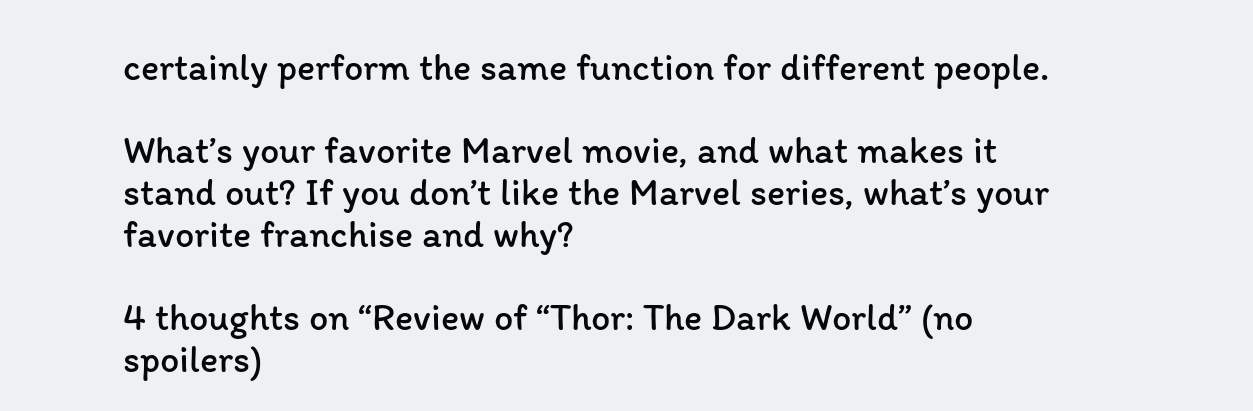certainly perform the same function for different people.

What’s your favorite Marvel movie, and what makes it stand out? If you don’t like the Marvel series, what’s your favorite franchise and why?

4 thoughts on “Review of “Thor: The Dark World” (no spoilers)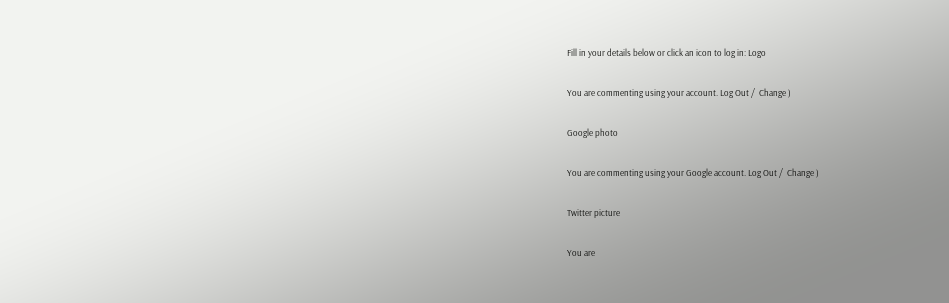Fill in your details below or click an icon to log in: Logo

You are commenting using your account. Log Out /  Change )

Google photo

You are commenting using your Google account. Log Out /  Change )

Twitter picture

You are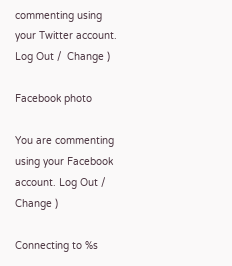commenting using your Twitter account. Log Out /  Change )

Facebook photo

You are commenting using your Facebook account. Log Out /  Change )

Connecting to %s